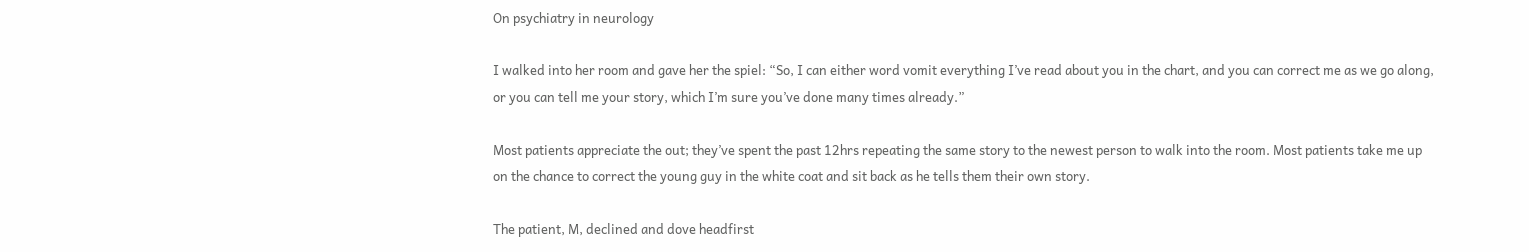On psychiatry in neurology

I walked into her room and gave her the spiel: “So, I can either word vomit everything I’ve read about you in the chart, and you can correct me as we go along, or you can tell me your story, which I’m sure you’ve done many times already.”

Most patients appreciate the out; they’ve spent the past 12hrs repeating the same story to the newest person to walk into the room. Most patients take me up on the chance to correct the young guy in the white coat and sit back as he tells them their own story.

The patient, M, declined and dove headfirst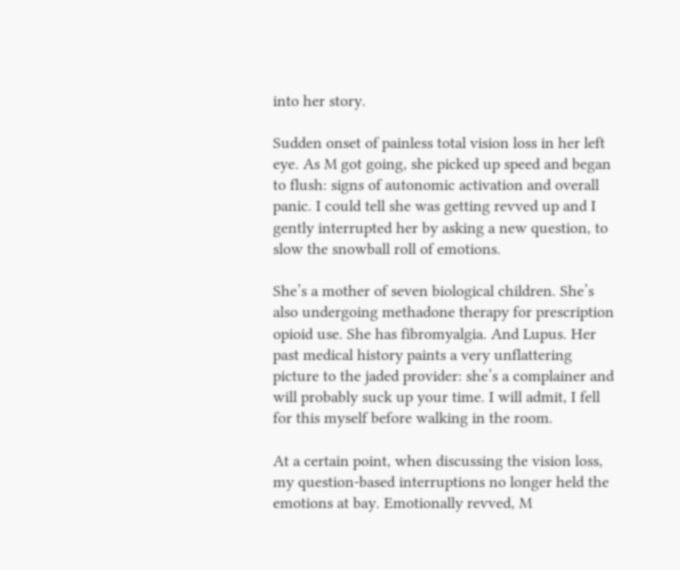into her story.

Sudden onset of painless total vision loss in her left eye. As M got going, she picked up speed and began to flush: signs of autonomic activation and overall panic. I could tell she was getting revved up and I gently interrupted her by asking a new question, to slow the snowball roll of emotions.

She’s a mother of seven biological children. She’s also undergoing methadone therapy for prescription opioid use. She has fibromyalgia. And Lupus. Her past medical history paints a very unflattering picture to the jaded provider: she’s a complainer and will probably suck up your time. I will admit, I fell for this myself before walking in the room.

At a certain point, when discussing the vision loss, my question-based interruptions no longer held the emotions at bay. Emotionally revved, M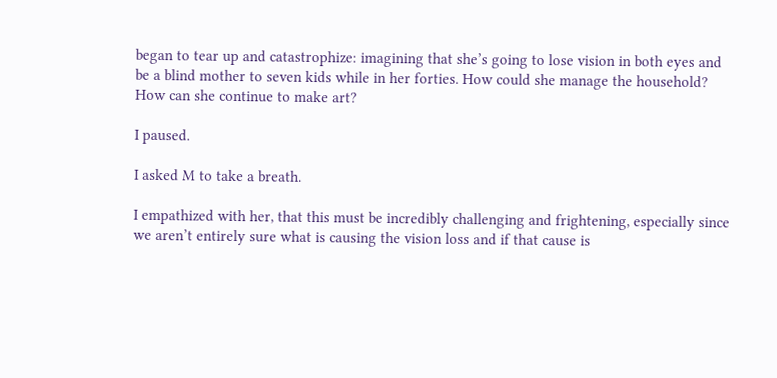began to tear up and catastrophize: imagining that she’s going to lose vision in both eyes and be a blind mother to seven kids while in her forties. How could she manage the household? How can she continue to make art?

I paused.

I asked M to take a breath.

I empathized with her, that this must be incredibly challenging and frightening, especially since we aren’t entirely sure what is causing the vision loss and if that cause is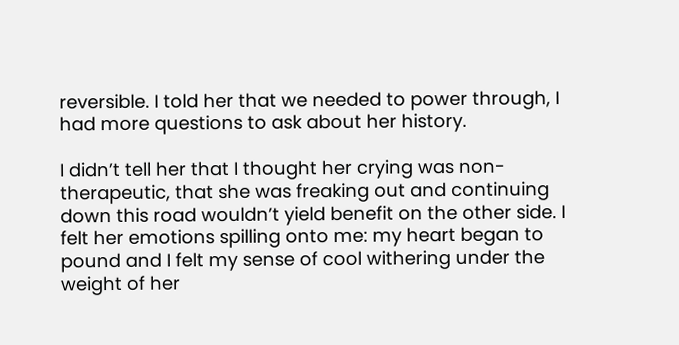reversible. I told her that we needed to power through, I had more questions to ask about her history.

I didn’t tell her that I thought her crying was non-therapeutic, that she was freaking out and continuing down this road wouldn’t yield benefit on the other side. I felt her emotions spilling onto me: my heart began to pound and I felt my sense of cool withering under the weight of her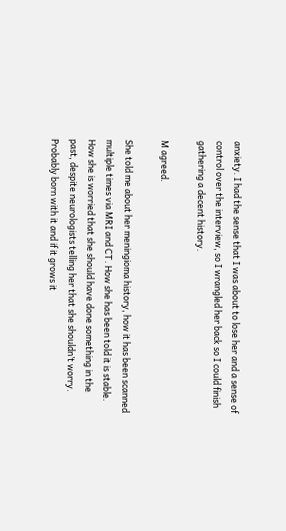anxiety. I had the sense that I was about to lose her and a sense of control over the interview, so I wrangled her back so I could finish gathering a decent history.

M agreed.

She told me about her meningioma history, how it has been scanned multiple times via MRI and CT. How she has been told it is stable. How she is worried that she should have done something in the past, despite neurologists telling her that she shouldn’t worry. Probably born with it and if it grows it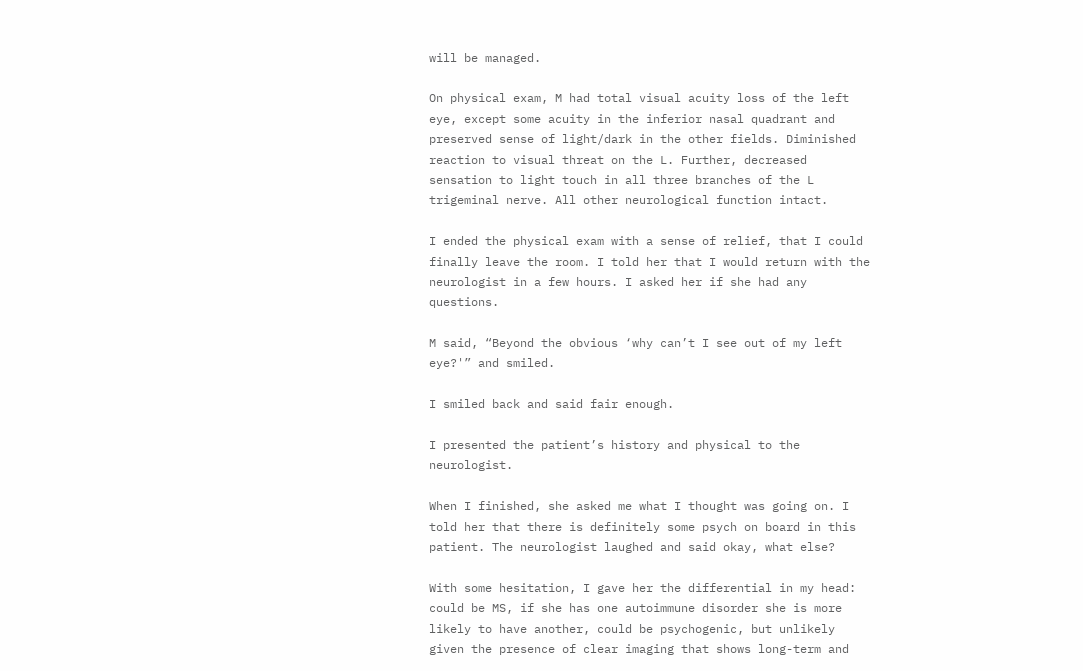will be managed.

On physical exam, M had total visual acuity loss of the left eye, except some acuity in the inferior nasal quadrant and preserved sense of light/dark in the other fields. Diminished reaction to visual threat on the L. Further, decreased sensation to light touch in all three branches of the L trigeminal nerve. All other neurological function intact.

I ended the physical exam with a sense of relief, that I could finally leave the room. I told her that I would return with the neurologist in a few hours. I asked her if she had any questions.

M said, “Beyond the obvious ‘why can’t I see out of my left eye?'” and smiled.

I smiled back and said fair enough.

I presented the patient’s history and physical to the neurologist.

When I finished, she asked me what I thought was going on. I told her that there is definitely some psych on board in this patient. The neurologist laughed and said okay, what else?

With some hesitation, I gave her the differential in my head: could be MS, if she has one autoimmune disorder she is more likely to have another, could be psychogenic, but unlikely given the presence of clear imaging that shows long-term and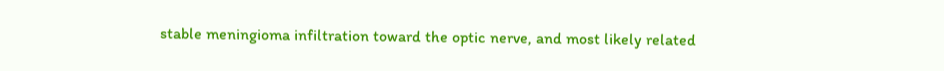stable meningioma infiltration toward the optic nerve, and most likely related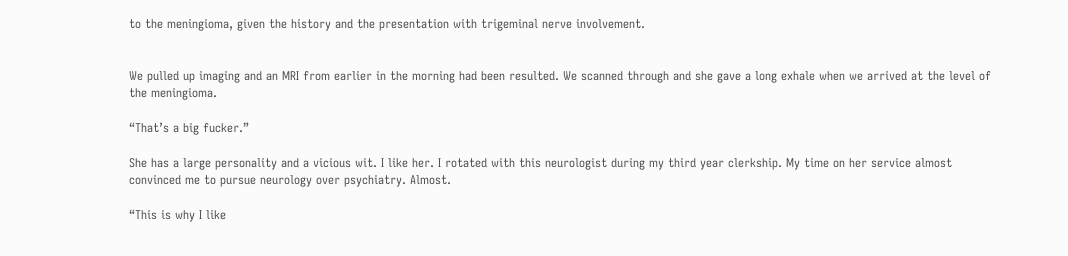to the meningioma, given the history and the presentation with trigeminal nerve involvement.


We pulled up imaging and an MRI from earlier in the morning had been resulted. We scanned through and she gave a long exhale when we arrived at the level of the meningioma.

“That’s a big fucker.”

She has a large personality and a vicious wit. I like her. I rotated with this neurologist during my third year clerkship. My time on her service almost convinced me to pursue neurology over psychiatry. Almost.

“This is why I like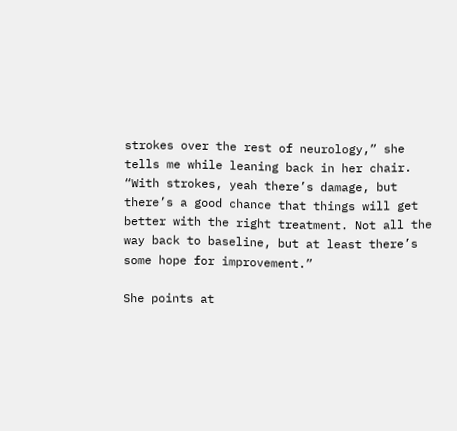strokes over the rest of neurology,” she tells me while leaning back in her chair. “With strokes, yeah there’s damage, but there’s a good chance that things will get better with the right treatment. Not all the way back to baseline, but at least there’s some hope for improvement.”

She points at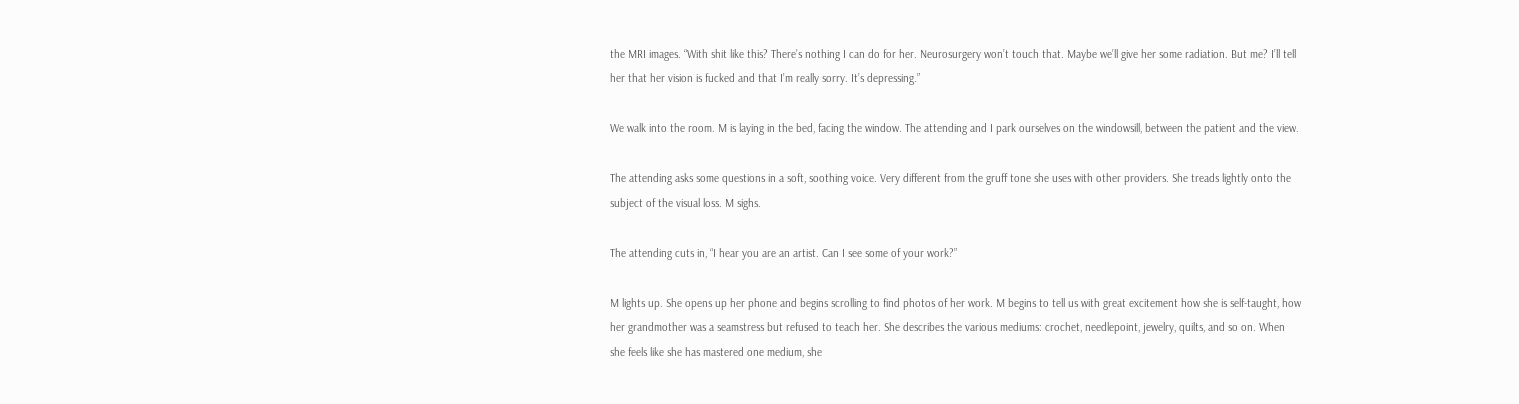the MRI images. “With shit like this? There’s nothing I can do for her. Neurosurgery won’t touch that. Maybe we’ll give her some radiation. But me? I’ll tell her that her vision is fucked and that I’m really sorry. It’s depressing.”

We walk into the room. M is laying in the bed, facing the window. The attending and I park ourselves on the windowsill, between the patient and the view.

The attending asks some questions in a soft, soothing voice. Very different from the gruff tone she uses with other providers. She treads lightly onto the subject of the visual loss. M sighs.

The attending cuts in, “I hear you are an artist. Can I see some of your work?”

M lights up. She opens up her phone and begins scrolling to find photos of her work. M begins to tell us with great excitement how she is self-taught, how her grandmother was a seamstress but refused to teach her. She describes the various mediums: crochet, needlepoint, jewelry, quilts, and so on. When she feels like she has mastered one medium, she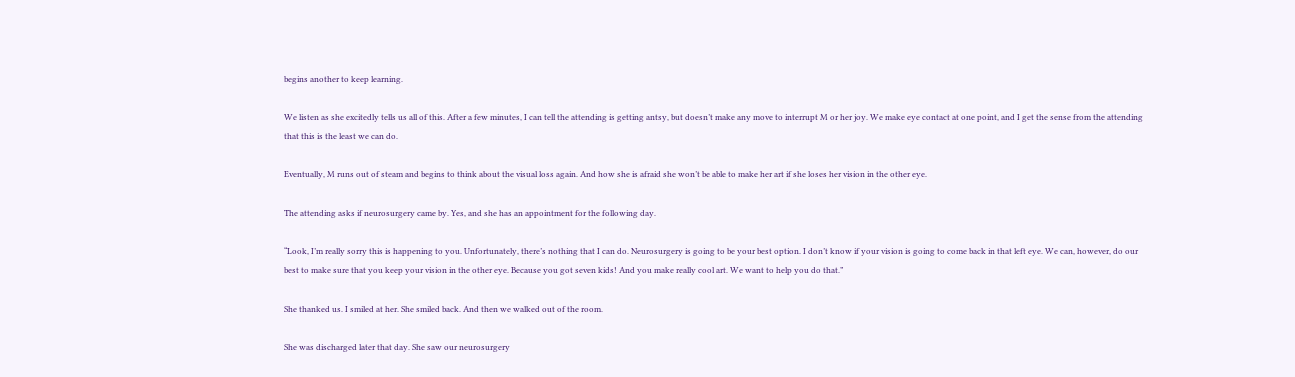begins another to keep learning.

We listen as she excitedly tells us all of this. After a few minutes, I can tell the attending is getting antsy, but doesn’t make any move to interrupt M or her joy. We make eye contact at one point, and I get the sense from the attending that this is the least we can do.

Eventually, M runs out of steam and begins to think about the visual loss again. And how she is afraid she won’t be able to make her art if she loses her vision in the other eye.

The attending asks if neurosurgery came by. Yes, and she has an appointment for the following day.

“Look, I’m really sorry this is happening to you. Unfortunately, there’s nothing that I can do. Neurosurgery is going to be your best option. I don’t know if your vision is going to come back in that left eye. We can, however, do our best to make sure that you keep your vision in the other eye. Because you got seven kids! And you make really cool art. We want to help you do that.”

She thanked us. I smiled at her. She smiled back. And then we walked out of the room.

She was discharged later that day. She saw our neurosurgery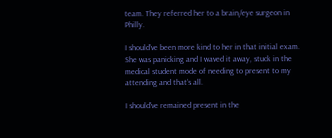team. They referred her to a brain/eye surgeon in Philly.

I should’ve been more kind to her in that initial exam. She was panicking and I waved it away, stuck in the medical student mode of needing to present to my attending and that’s all.

I should’ve remained present in the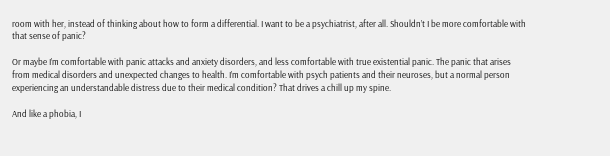room with her, instead of thinking about how to form a differential. I want to be a psychiatrist, after all. Shouldn’t I be more comfortable with that sense of panic?

Or maybe I’m comfortable with panic attacks and anxiety disorders, and less comfortable with true existential panic. The panic that arises from medical disorders and unexpected changes to health. I’m comfortable with psych patients and their neuroses, but a normal person experiencing an understandable distress due to their medical condition? That drives a chill up my spine.

And like a phobia, I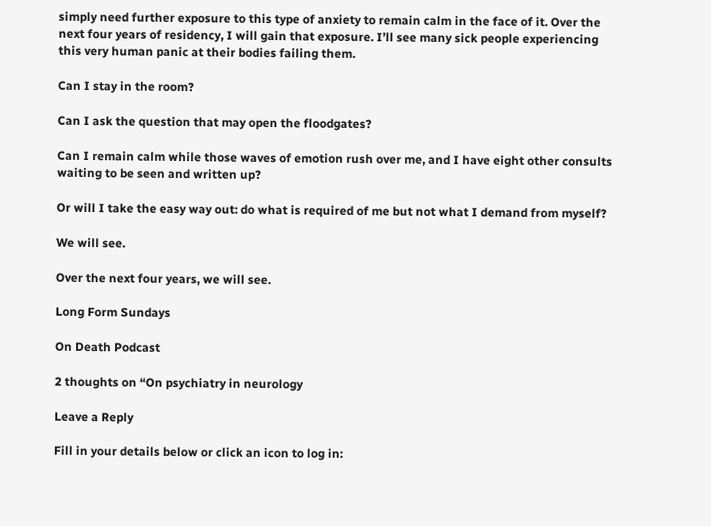simply need further exposure to this type of anxiety to remain calm in the face of it. Over the next four years of residency, I will gain that exposure. I’ll see many sick people experiencing this very human panic at their bodies failing them.

Can I stay in the room?

Can I ask the question that may open the floodgates?

Can I remain calm while those waves of emotion rush over me, and I have eight other consults waiting to be seen and written up?

Or will I take the easy way out: do what is required of me but not what I demand from myself?

We will see.

Over the next four years, we will see.

Long Form Sundays

On Death Podcast

2 thoughts on “On psychiatry in neurology

Leave a Reply

Fill in your details below or click an icon to log in: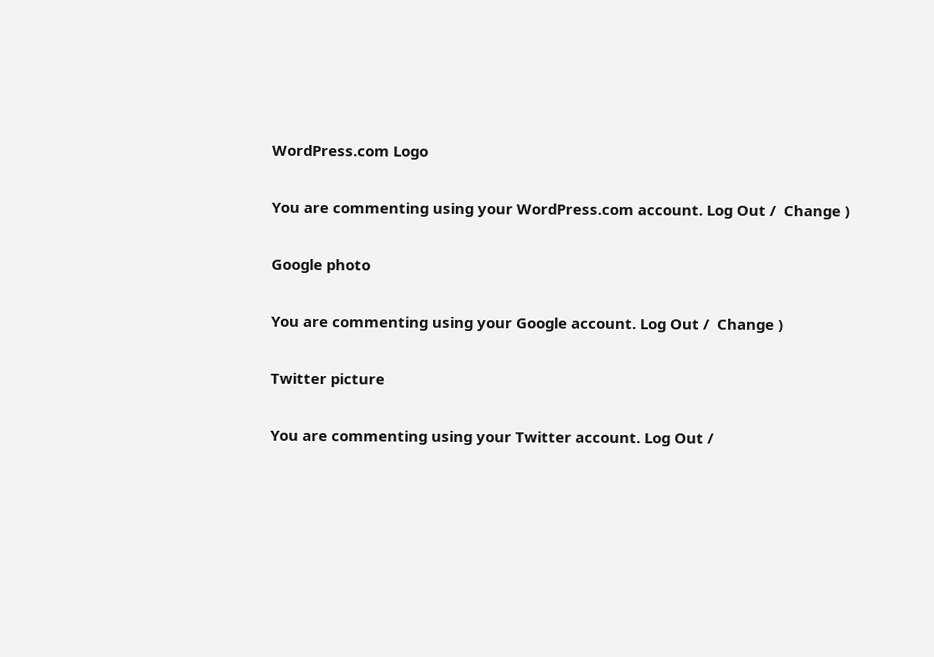WordPress.com Logo

You are commenting using your WordPress.com account. Log Out /  Change )

Google photo

You are commenting using your Google account. Log Out /  Change )

Twitter picture

You are commenting using your Twitter account. Log Out /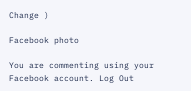Change )

Facebook photo

You are commenting using your Facebook account. Log Out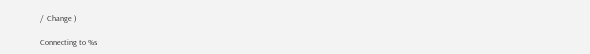/  Change )

Connecting to %s